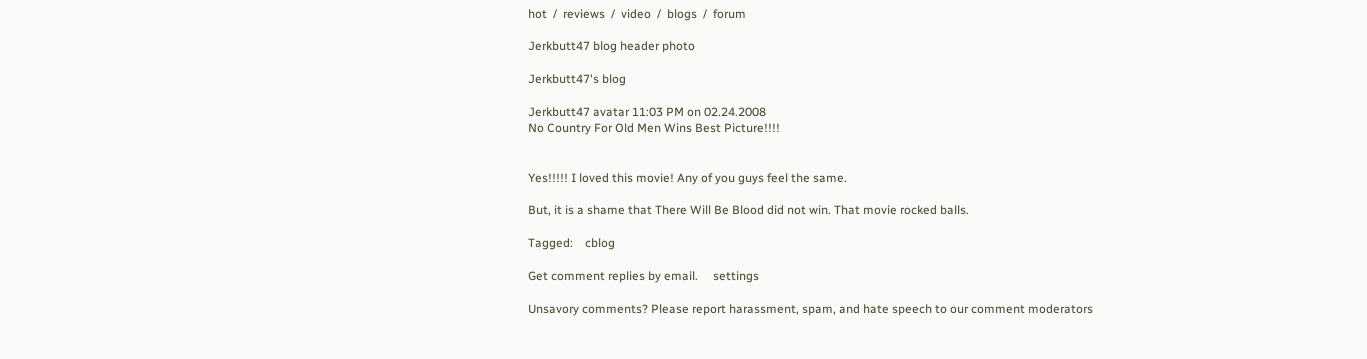hot  /  reviews  /  video  /  blogs  /  forum

Jerkbutt47 blog header photo

Jerkbutt47's blog

Jerkbutt47 avatar 11:03 PM on 02.24.2008
No Country For Old Men Wins Best Picture!!!!


Yes!!!!! I loved this movie! Any of you guys feel the same.

But, it is a shame that There Will Be Blood did not win. That movie rocked balls.

Tagged:    cblog

Get comment replies by email.     settings

Unsavory comments? Please report harassment, spam, and hate speech to our comment moderators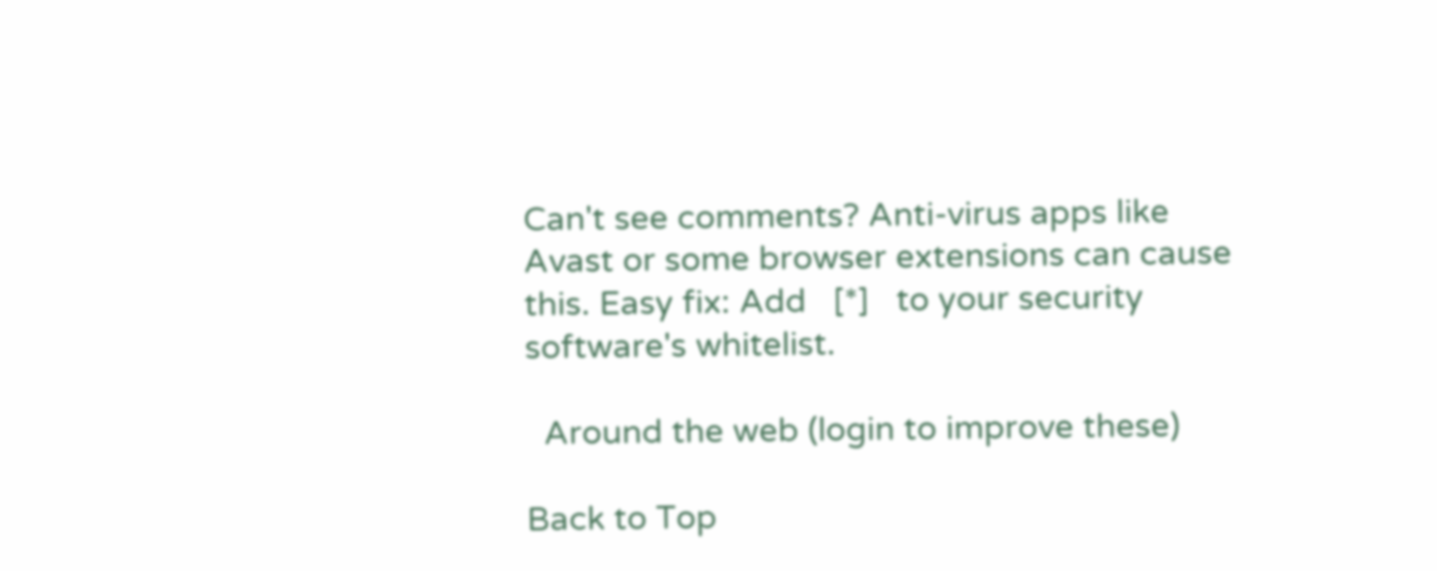Can't see comments? Anti-virus apps like Avast or some browser extensions can cause this. Easy fix: Add   [*]   to your security software's whitelist.

  Around the web (login to improve these)

Back to Top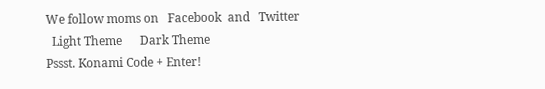We follow moms on   Facebook  and   Twitter
  Light Theme      Dark Theme
Pssst. Konami Code + Enter!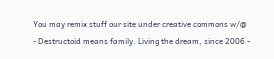You may remix stuff our site under creative commons w/@
- Destructoid means family. Living the dream, since 2006 -